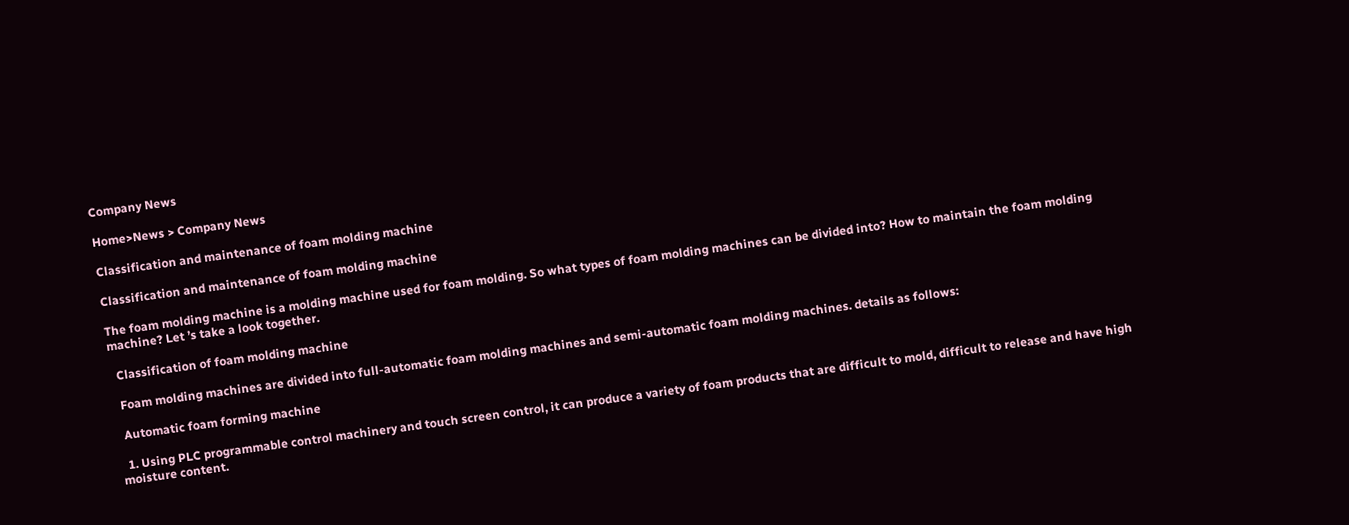Company News

Home>News > Company News

Classification and maintenance of foam molding machine

Classification and maintenance of foam molding machine

The foam molding machine is a molding machine used for foam molding. So what types of foam molding machines can be divided into? How to maintain the foam molding machine? Let ’s take a look together.

  Classification of foam molding machine

  Foam molding machines are divided into full-automatic foam molding machines and semi-automatic foam molding machines. details as follows:

  Automatic foam forming machine

  1. Using PLC programmable control machinery and touch screen control, it can produce a variety of foam products that are difficult to mold, difficult to release and have high moisture content.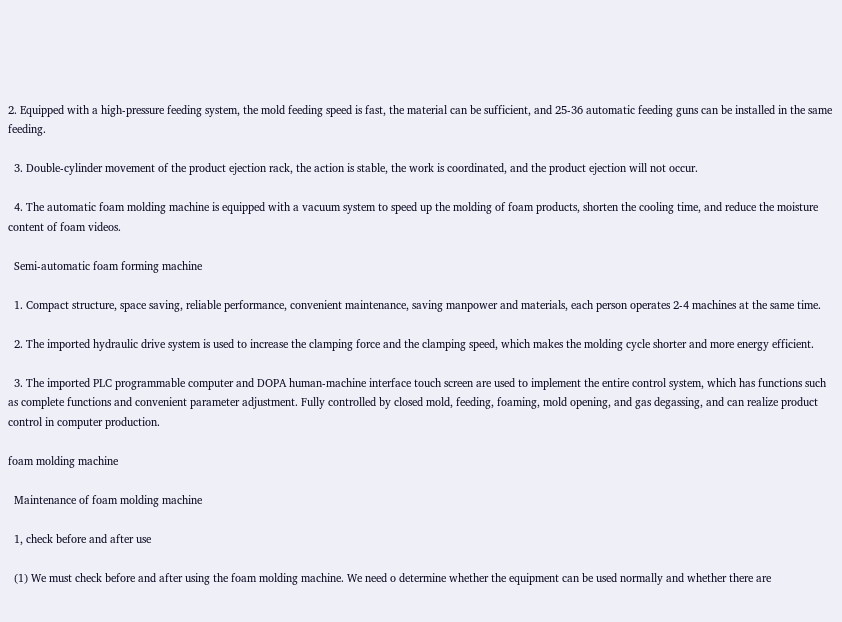2. Equipped with a high-pressure feeding system, the mold feeding speed is fast, the material can be sufficient, and 25-36 automatic feeding guns can be installed in the same feeding.

  3. Double-cylinder movement of the product ejection rack, the action is stable, the work is coordinated, and the product ejection will not occur.

  4. The automatic foam molding machine is equipped with a vacuum system to speed up the molding of foam products, shorten the cooling time, and reduce the moisture content of foam videos.

  Semi-automatic foam forming machine

  1. Compact structure, space saving, reliable performance, convenient maintenance, saving manpower and materials, each person operates 2-4 machines at the same time.

  2. The imported hydraulic drive system is used to increase the clamping force and the clamping speed, which makes the molding cycle shorter and more energy efficient.

  3. The imported PLC programmable computer and DOPA human-machine interface touch screen are used to implement the entire control system, which has functions such as complete functions and convenient parameter adjustment. Fully controlled by closed mold, feeding, foaming, mold opening, and gas degassing, and can realize product control in computer production.

foam molding machine

  Maintenance of foam molding machine

  1, check before and after use

  (1) We must check before and after using the foam molding machine. We need o determine whether the equipment can be used normally and whether there are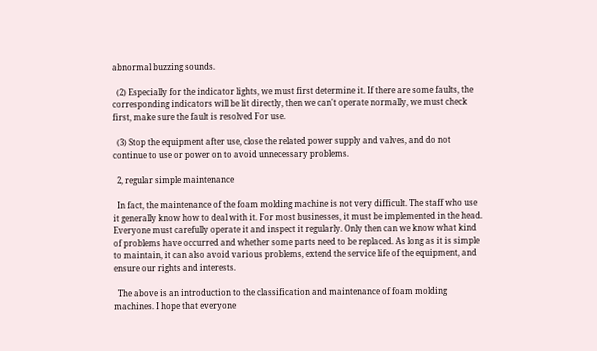abnormal buzzing sounds.

  (2) Especially for the indicator lights, we must first determine it. If there are some faults, the corresponding indicators will be lit directly, then we can't operate normally, we must check first, make sure the fault is resolved For use.

  (3) Stop the equipment after use, close the related power supply and valves, and do not continue to use or power on to avoid unnecessary problems.

  2, regular simple maintenance

  In fact, the maintenance of the foam molding machine is not very difficult. The staff who use it generally know how to deal with it. For most businesses, it must be implemented in the head. Everyone must carefully operate it and inspect it regularly. Only then can we know what kind of problems have occurred and whether some parts need to be replaced. As long as it is simple to maintain, it can also avoid various problems, extend the service life of the equipment, and ensure our rights and interests.

  The above is an introduction to the classification and maintenance of foam molding machines. I hope that everyone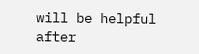will be helpful after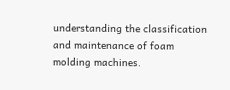understanding the classification and maintenance of foam molding machines.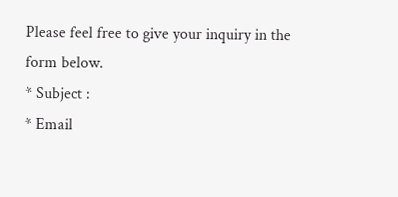Please feel free to give your inquiry in the form below.
* Subject :
* Email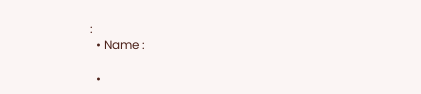:
  • Name :

  •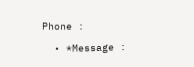Phone :

  • *Message :